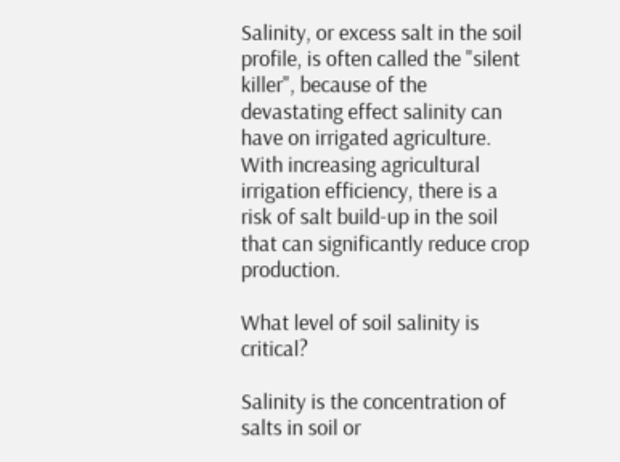Salinity, or excess salt in the soil profile, is often called the "silent killer", because of the devastating effect salinity can have on irrigated agriculture. With increasing agricultural irrigation efficiency, there is a risk of salt build-up in the soil that can significantly reduce crop production.

What level of soil salinity is critical?

Salinity is the concentration of salts in soil or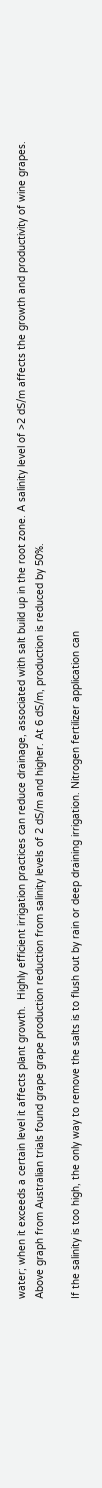water; when it exceeds a certain level it affects plant growth.  Highly efficient irrigation practices can reduce drainage, associated with salt build up in the root zone. A salinity level of >2 dS/m affects the growth and productivity of wine grapes. Above graph from Australian trials found grape grape production reduction from salinity levels of 2 dS/m and higher. At 6 dS/m, production is reduced by 50%.

If the salinity is too high, the only way to remove the salts is to flush out by rain or deep draining irrigation. Nitrogen fertilizer application can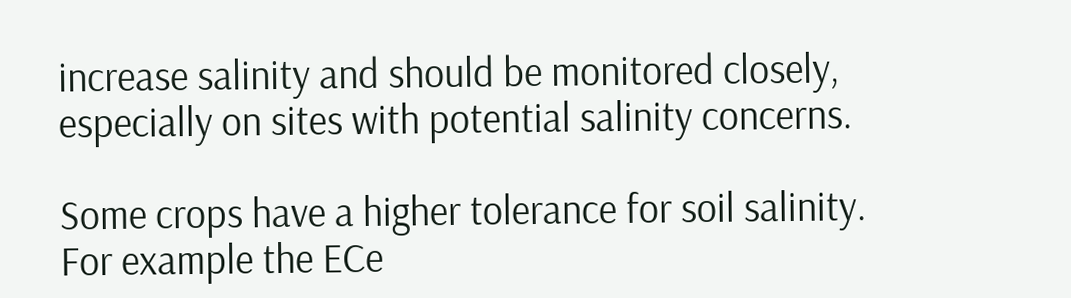increase salinity and should be monitored closely, especially on sites with potential salinity concerns.

Some crops have a higher tolerance for soil salinity. For example the ECe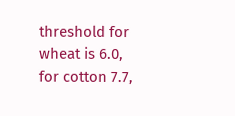threshold for wheat is 6.0, for cotton 7.7,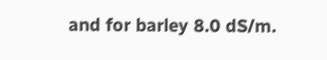and for barley 8.0 dS/m.